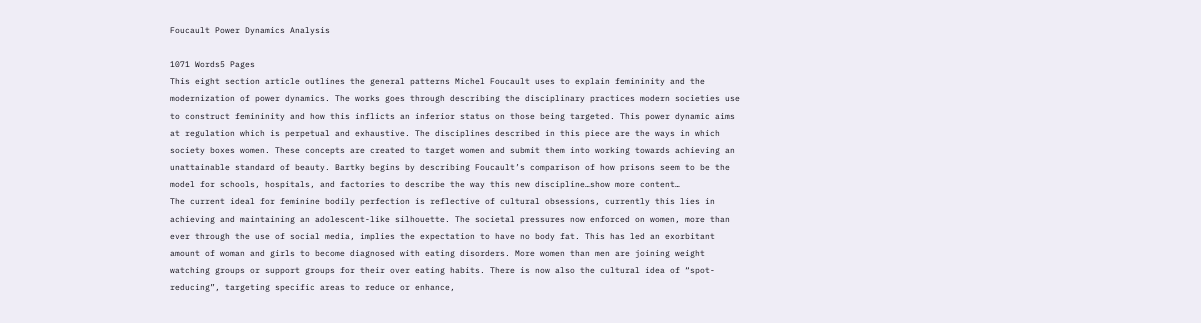Foucault Power Dynamics Analysis

1071 Words5 Pages
This eight section article outlines the general patterns Michel Foucault uses to explain femininity and the modernization of power dynamics. The works goes through describing the disciplinary practices modern societies use to construct femininity and how this inflicts an inferior status on those being targeted. This power dynamic aims at regulation which is perpetual and exhaustive. The disciplines described in this piece are the ways in which society boxes women. These concepts are created to target women and submit them into working towards achieving an unattainable standard of beauty. Bartky begins by describing Foucault’s comparison of how prisons seem to be the model for schools, hospitals, and factories to describe the way this new discipline…show more content…
The current ideal for feminine bodily perfection is reflective of cultural obsessions, currently this lies in achieving and maintaining an adolescent-like silhouette. The societal pressures now enforced on women, more than ever through the use of social media, implies the expectation to have no body fat. This has led an exorbitant amount of woman and girls to become diagnosed with eating disorders. More women than men are joining weight watching groups or support groups for their over eating habits. There is now also the cultural idea of “spot-reducing”, targeting specific areas to reduce or enhance,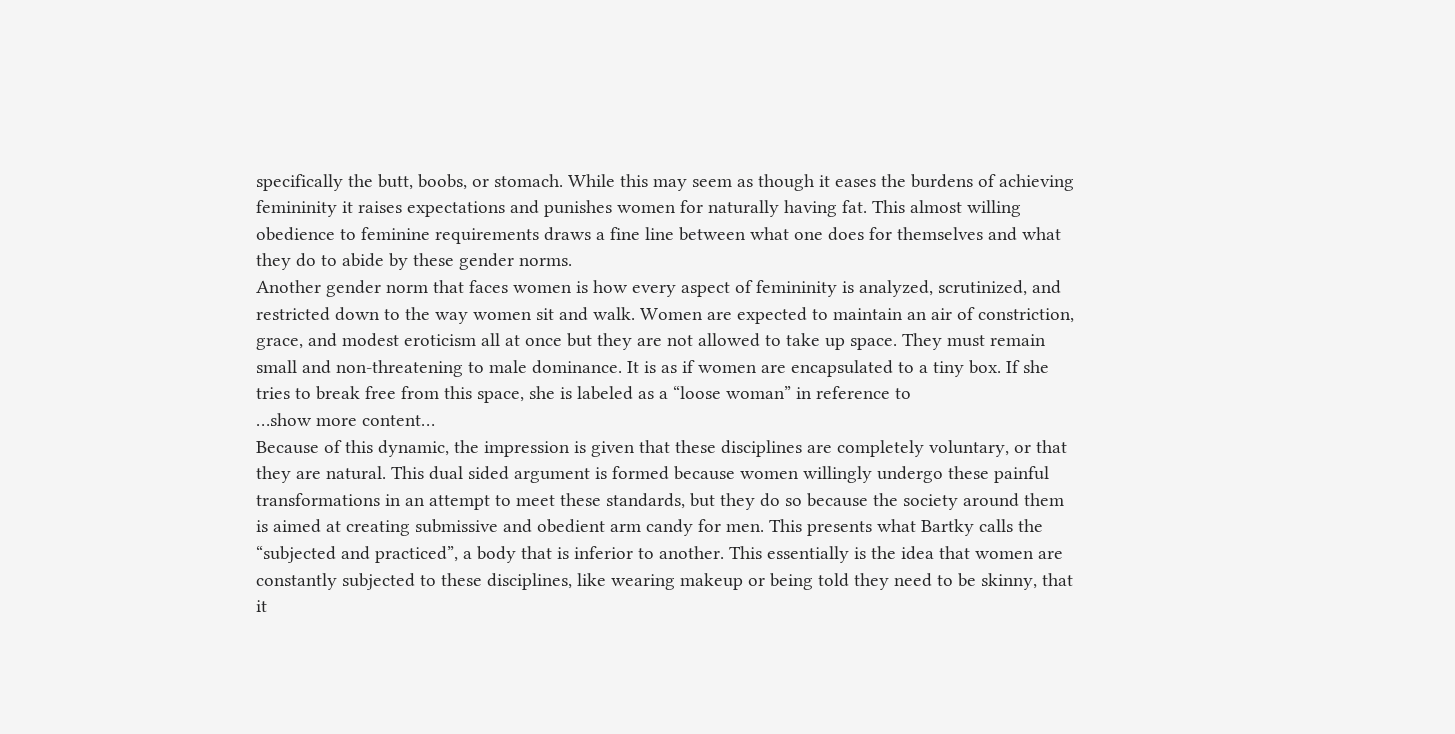specifically the butt, boobs, or stomach. While this may seem as though it eases the burdens of achieving femininity it raises expectations and punishes women for naturally having fat. This almost willing obedience to feminine requirements draws a fine line between what one does for themselves and what they do to abide by these gender norms.
Another gender norm that faces women is how every aspect of femininity is analyzed, scrutinized, and restricted down to the way women sit and walk. Women are expected to maintain an air of constriction, grace, and modest eroticism all at once but they are not allowed to take up space. They must remain small and non-threatening to male dominance. It is as if women are encapsulated to a tiny box. If she tries to break free from this space, she is labeled as a “loose woman” in reference to
…show more content…
Because of this dynamic, the impression is given that these disciplines are completely voluntary, or that they are natural. This dual sided argument is formed because women willingly undergo these painful transformations in an attempt to meet these standards, but they do so because the society around them is aimed at creating submissive and obedient arm candy for men. This presents what Bartky calls the “subjected and practiced”, a body that is inferior to another. This essentially is the idea that women are constantly subjected to these disciplines, like wearing makeup or being told they need to be skinny, that it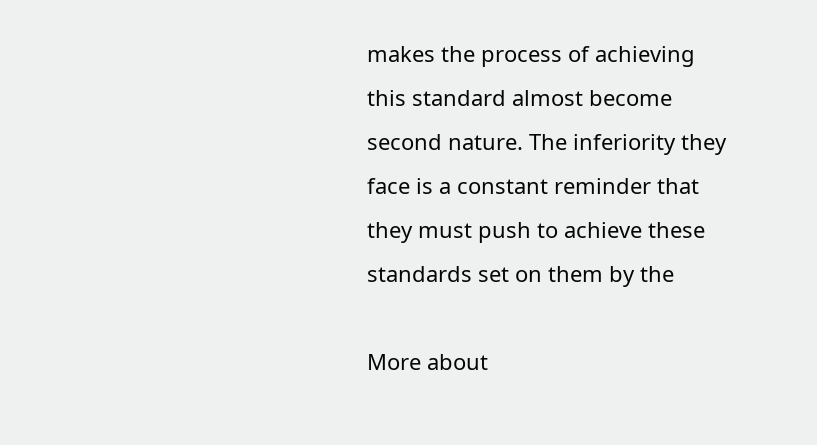makes the process of achieving this standard almost become second nature. The inferiority they face is a constant reminder that they must push to achieve these standards set on them by the

More about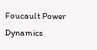Foucault Power Dynamics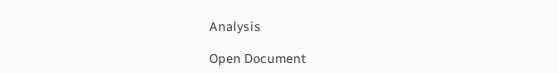Analysis

Open Document